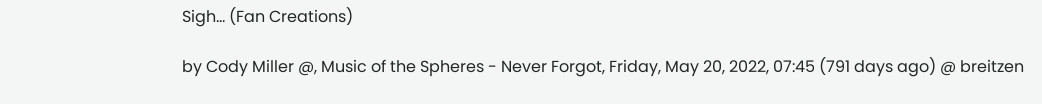Sigh… (Fan Creations)

by Cody Miller @, Music of the Spheres - Never Forgot, Friday, May 20, 2022, 07:45 (791 days ago) @ breitzen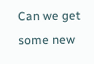Can we get some new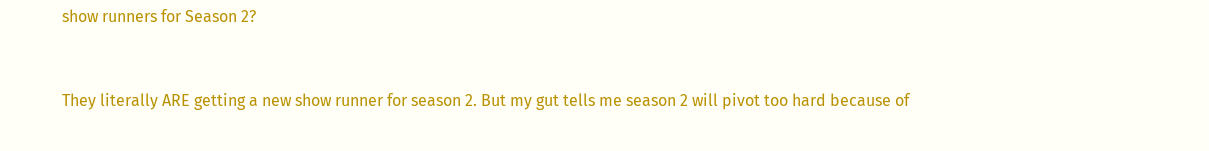show runners for Season 2?


They literally ARE getting a new show runner for season 2. But my gut tells me season 2 will pivot too hard because of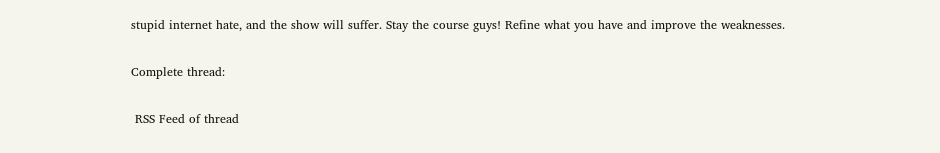stupid internet hate, and the show will suffer. Stay the course guys! Refine what you have and improve the weaknesses.

Complete thread:

 RSS Feed of thread